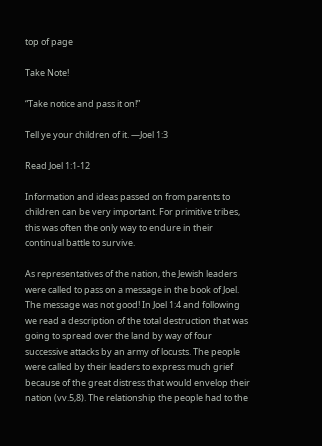top of page

Take Note!

“Take notice and pass it on!”

Tell ye your children of it. —Joel 1:3

Read Joel 1:1-12

Information and ideas passed on from parents to children can be very important. For primitive tribes, this was often the only way to endure in their continual battle to survive.

As representatives of the nation, the Jewish leaders were called to pass on a message in the book of Joel. The message was not good! In Joel 1:4 and following we read a description of the total destruction that was going to spread over the land by way of four successive attacks by an army of locusts. The people were called by their leaders to express much grief because of the great distress that would envelop their nation (vv.5,8). The relationship the people had to the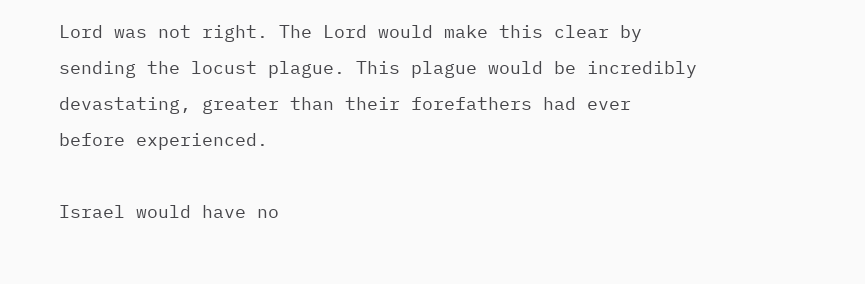Lord was not right. The Lord would make this clear by sending the locust plague. This plague would be incredibly devastating, greater than their forefathers had ever before experienced.

Israel would have no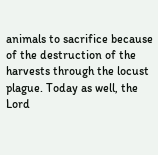animals to sacrifice because of the destruction of the harvests through the locust plague. Today as well, the Lord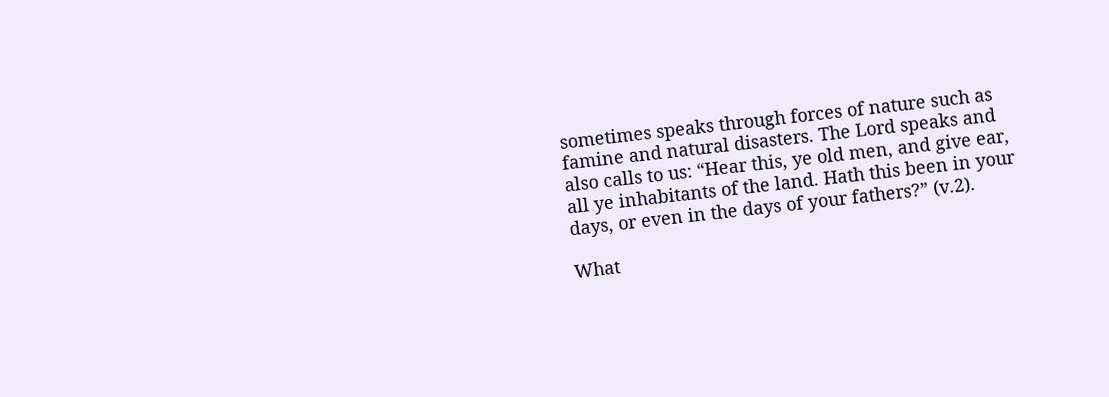sometimes speaks through forces of nature such as famine and natural disasters. The Lord speaks and also calls to us: “Hear this, ye old men, and give ear, all ye inhabitants of the land. Hath this been in your days, or even in the days of your fathers?” (v.2).

What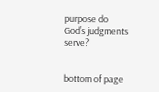purpose do God’s judgments serve?


bottom of page